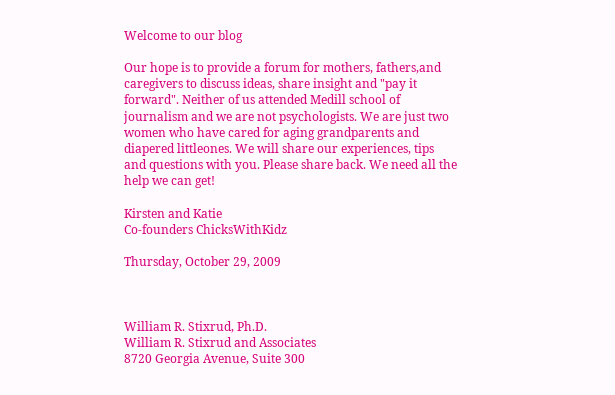Welcome to our blog

Our hope is to provide a forum for mothers, fathers,and caregivers to discuss ideas, share insight and "pay it forward". Neither of us attended Medill school of journalism and we are not psychologists. We are just two women who have cared for aging grandparents and diapered littleones. We will share our experiences, tips and questions with you. Please share back. We need all the help we can get!

Kirsten and Katie
Co-founders ChicksWithKidz

Thursday, October 29, 2009



William R. Stixrud, Ph.D.
William R. Stixrud and Associates
8720 Georgia Avenue, Suite 300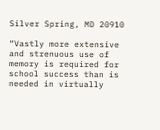Silver Spring, MD 20910

“Vastly more extensive and strenuous use of memory is required for school success than is needed in virtually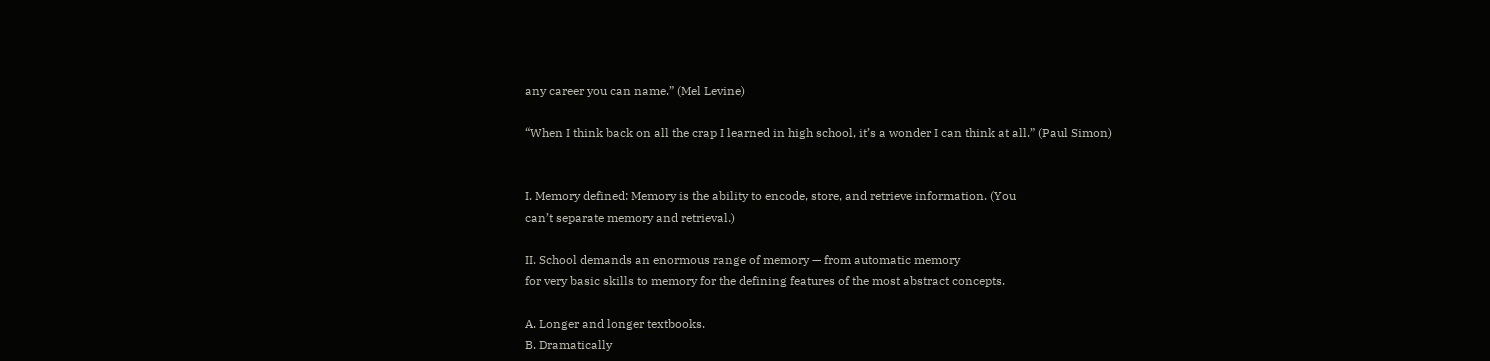any career you can name.” (Mel Levine)

“When I think back on all the crap I learned in high school, it’s a wonder I can think at all.” (Paul Simon)


I. Memory defined: Memory is the ability to encode, store, and retrieve information. (You
can’t separate memory and retrieval.)

II. School demands an enormous range of memory — from automatic memory
for very basic skills to memory for the defining features of the most abstract concepts.

A. Longer and longer textbooks.
B. Dramatically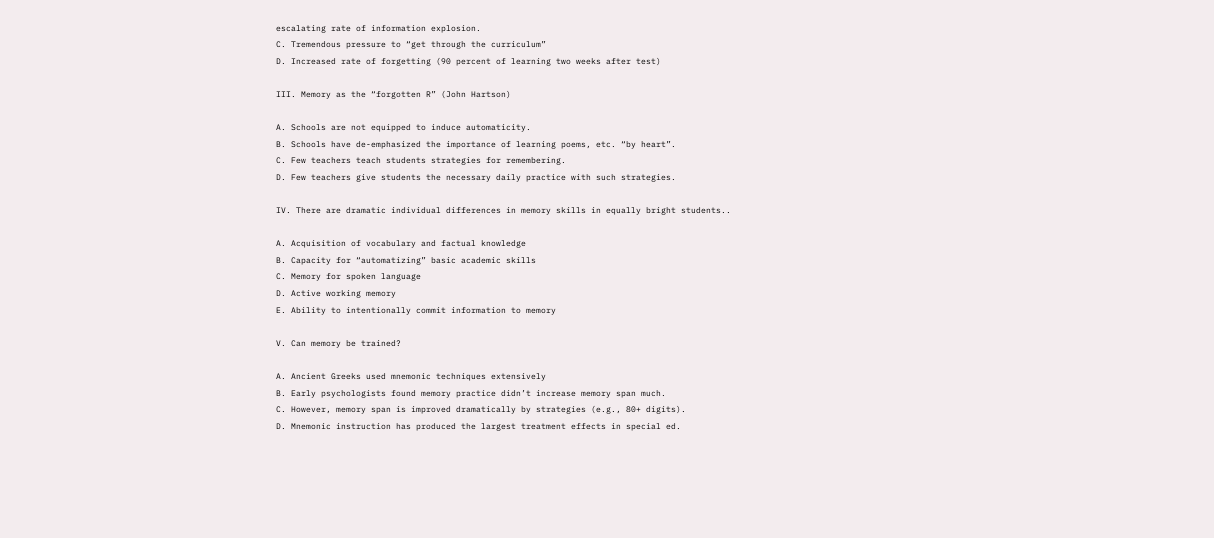escalating rate of information explosion.
C. Tremendous pressure to “get through the curriculum”
D. Increased rate of forgetting (90 percent of learning two weeks after test)

III. Memory as the “forgotten R” (John Hartson)

A. Schools are not equipped to induce automaticity.
B. Schools have de-emphasized the importance of learning poems, etc. “by heart”.
C. Few teachers teach students strategies for remembering.
D. Few teachers give students the necessary daily practice with such strategies.

IV. There are dramatic individual differences in memory skills in equally bright students..

A. Acquisition of vocabulary and factual knowledge
B. Capacity for “automatizing” basic academic skills
C. Memory for spoken language
D. Active working memory
E. Ability to intentionally commit information to memory

V. Can memory be trained?

A. Ancient Greeks used mnemonic techniques extensively
B. Early psychologists found memory practice didn’t increase memory span much.
C. However, memory span is improved dramatically by strategies (e.g., 80+ digits).
D. Mnemonic instruction has produced the largest treatment effects in special ed.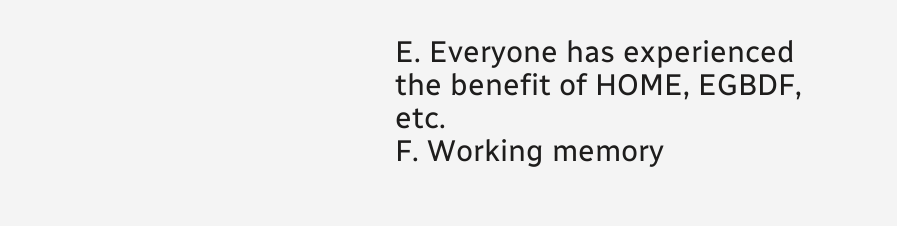E. Everyone has experienced the benefit of HOME, EGBDF, etc.
F. Working memory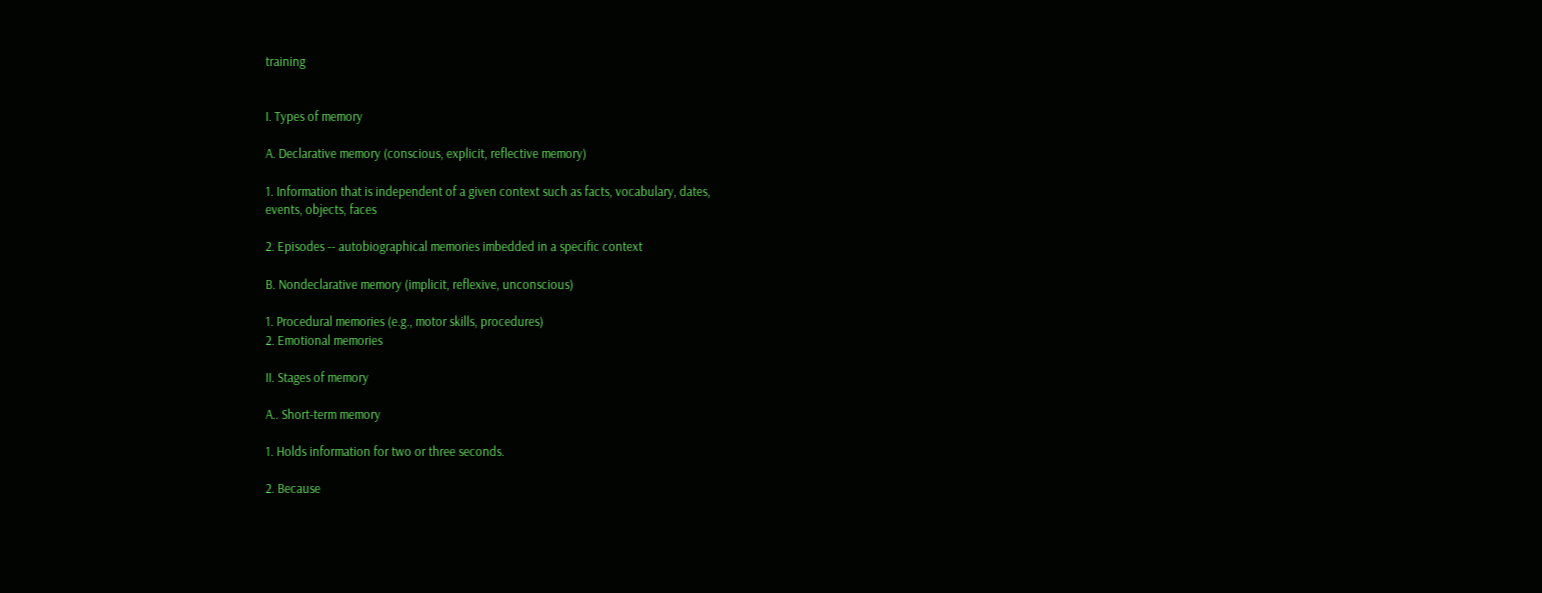training


I. Types of memory

A. Declarative memory (conscious, explicit, reflective memory)

1. Information that is independent of a given context such as facts, vocabulary, dates,
events, objects, faces

2. Episodes -- autobiographical memories imbedded in a specific context

B. Nondeclarative memory (implicit, reflexive, unconscious)

1. Procedural memories (e.g., motor skills, procedures)
2. Emotional memories

II. Stages of memory

A.. Short-term memory

1. Holds information for two or three seconds.

2. Because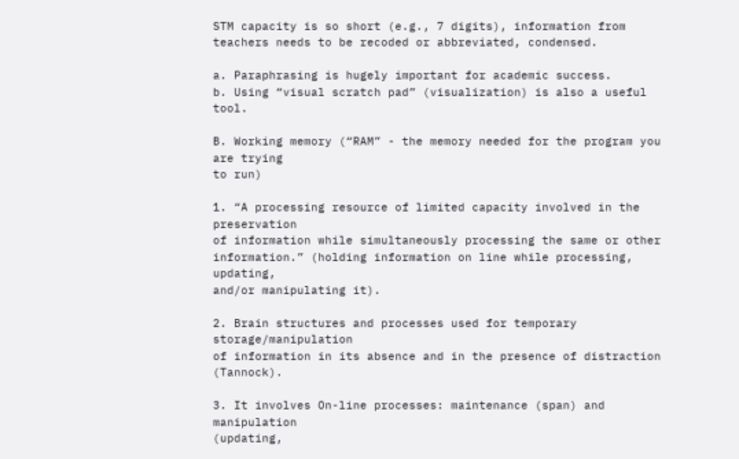STM capacity is so short (e.g., 7 digits), information from
teachers needs to be recoded or abbreviated, condensed.

a. Paraphrasing is hugely important for academic success.
b. Using “visual scratch pad” (visualization) is also a useful tool.

B. Working memory (“RAM” - the memory needed for the program you are trying
to run)

1. “A processing resource of limited capacity involved in the preservation
of information while simultaneously processing the same or other information.” (holding information on line while processing, updating,
and/or manipulating it).

2. Brain structures and processes used for temporary storage/manipulation
of information in its absence and in the presence of distraction (Tannock).

3. It involves On-line processes: maintenance (span) and manipulation
(updating,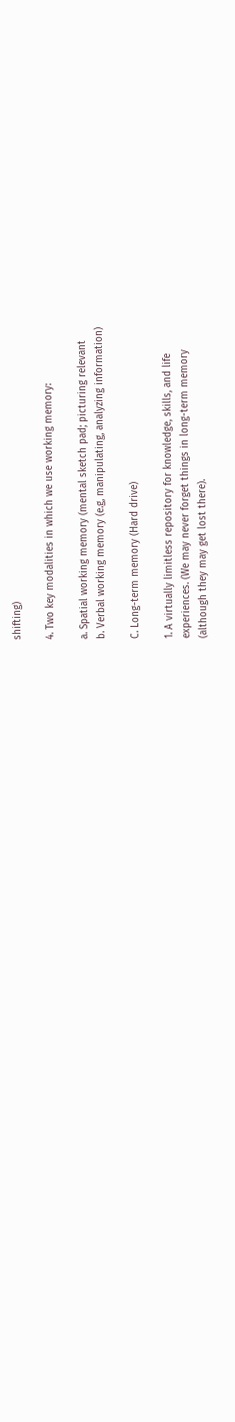shifting)

4. Two key modalities in which we use working memory:

a. Spatial working memory (mental sketch pad; picturing relevant
b. Verbal working memory (e.g, manipulating, analyzing information)

C. Long-term memory (Hard drive)

1. A virtually limitless repository for knowledge, skills, and life
experiences. (We may never forget things in long-term memory
(although they may get lost there).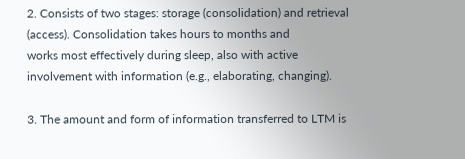2. Consists of two stages: storage (consolidation) and retrieval
(access). Consolidation takes hours to months and
works most effectively during sleep, also with active
involvement with information (e.g., elaborating, changing).

3. The amount and form of information transferred to LTM is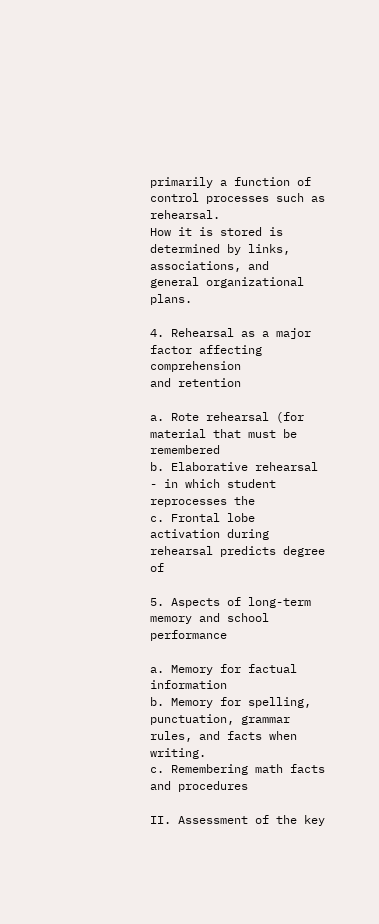primarily a function of control processes such as rehearsal.
How it is stored is determined by links, associations, and
general organizational plans.

4. Rehearsal as a major factor affecting comprehension
and retention

a. Rote rehearsal (for material that must be remembered
b. Elaborative rehearsal - in which student reprocesses the
c. Frontal lobe activation during rehearsal predicts degree of

5. Aspects of long-term memory and school performance

a. Memory for factual information
b. Memory for spelling, punctuation, grammar rules, and facts when writing.
c. Remembering math facts and procedures

II. Assessment of the key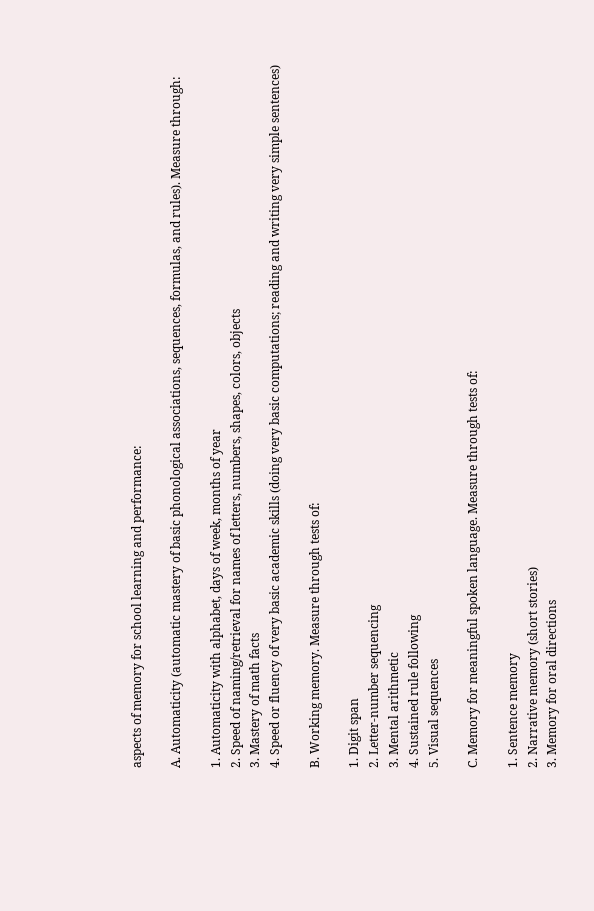aspects of memory for school learning and performance:

A. Automaticity (automatic mastery of basic phonological associations, sequences, formulas, and rules). Measure through:

1. Automaticity with alphabet, days of week, months of year
2. Speed of naming/retrieval for names of letters, numbers, shapes, colors, objects
3. Mastery of math facts
4. Speed or fluency of very basic academic skills (doing very basic computations; reading and writing very simple sentences)

B. Working memory. Measure through tests of:

1. Digit span
2. Letter-number sequencing
3. Mental arithmetic
4. Sustained rule following
5. Visual sequences

C. Memory for meaningful spoken language. Measure through tests of:

1. Sentence memory
2. Narrative memory (short stories)
3. Memory for oral directions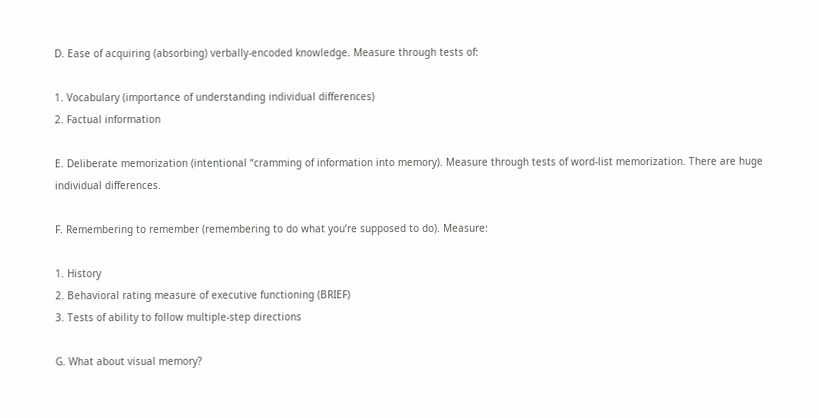D. Ease of acquiring (absorbing) verbally-encoded knowledge. Measure through tests of:

1. Vocabulary (importance of understanding individual differences)
2. Factual information

E. Deliberate memorization (intentional “cramming of information into memory). Measure through tests of word-list memorization. There are huge individual differences.

F. Remembering to remember (remembering to do what you’re supposed to do). Measure:

1. History
2. Behavioral rating measure of executive functioning (BRIEF)
3. Tests of ability to follow multiple-step directions

G. What about visual memory?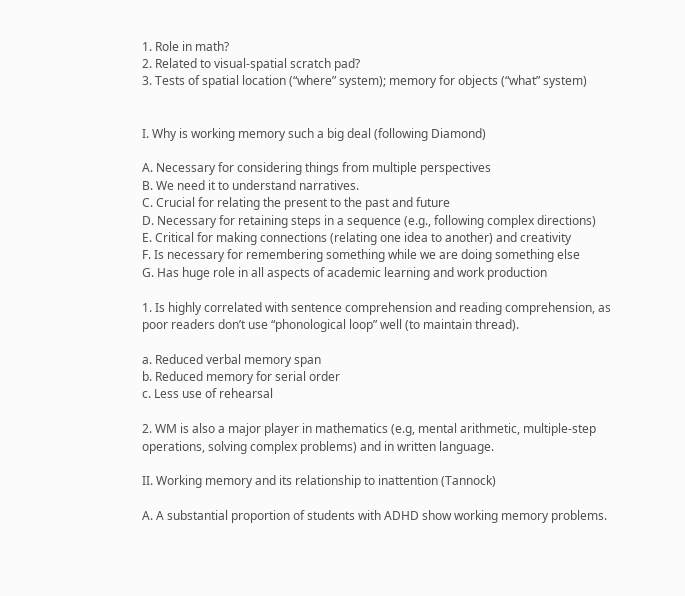1. Role in math?
2. Related to visual-spatial scratch pad?
3. Tests of spatial location (“where” system); memory for objects (“what” system)


I. Why is working memory such a big deal (following Diamond)

A. Necessary for considering things from multiple perspectives
B. We need it to understand narratives.
C. Crucial for relating the present to the past and future
D. Necessary for retaining steps in a sequence (e.g., following complex directions)
E. Critical for making connections (relating one idea to another) and creativity
F. Is necessary for remembering something while we are doing something else
G. Has huge role in all aspects of academic learning and work production

1. Is highly correlated with sentence comprehension and reading comprehension, as poor readers don’t use “phonological loop” well (to maintain thread).

a. Reduced verbal memory span
b. Reduced memory for serial order
c. Less use of rehearsal

2. WM is also a major player in mathematics (e.g, mental arithmetic, multiple-step operations, solving complex problems) and in written language.

II. Working memory and its relationship to inattention (Tannock)

A. A substantial proportion of students with ADHD show working memory problems.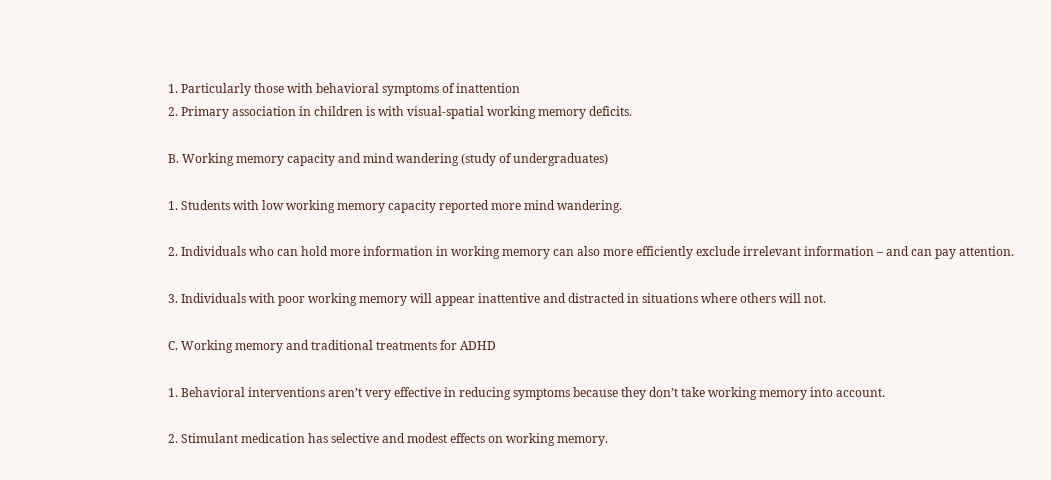1. Particularly those with behavioral symptoms of inattention
2. Primary association in children is with visual-spatial working memory deficits.

B. Working memory capacity and mind wandering (study of undergraduates)

1. Students with low working memory capacity reported more mind wandering.

2. Individuals who can hold more information in working memory can also more efficiently exclude irrelevant information – and can pay attention.

3. Individuals with poor working memory will appear inattentive and distracted in situations where others will not.

C. Working memory and traditional treatments for ADHD

1. Behavioral interventions aren’t very effective in reducing symptoms because they don’t take working memory into account.

2. Stimulant medication has selective and modest effects on working memory.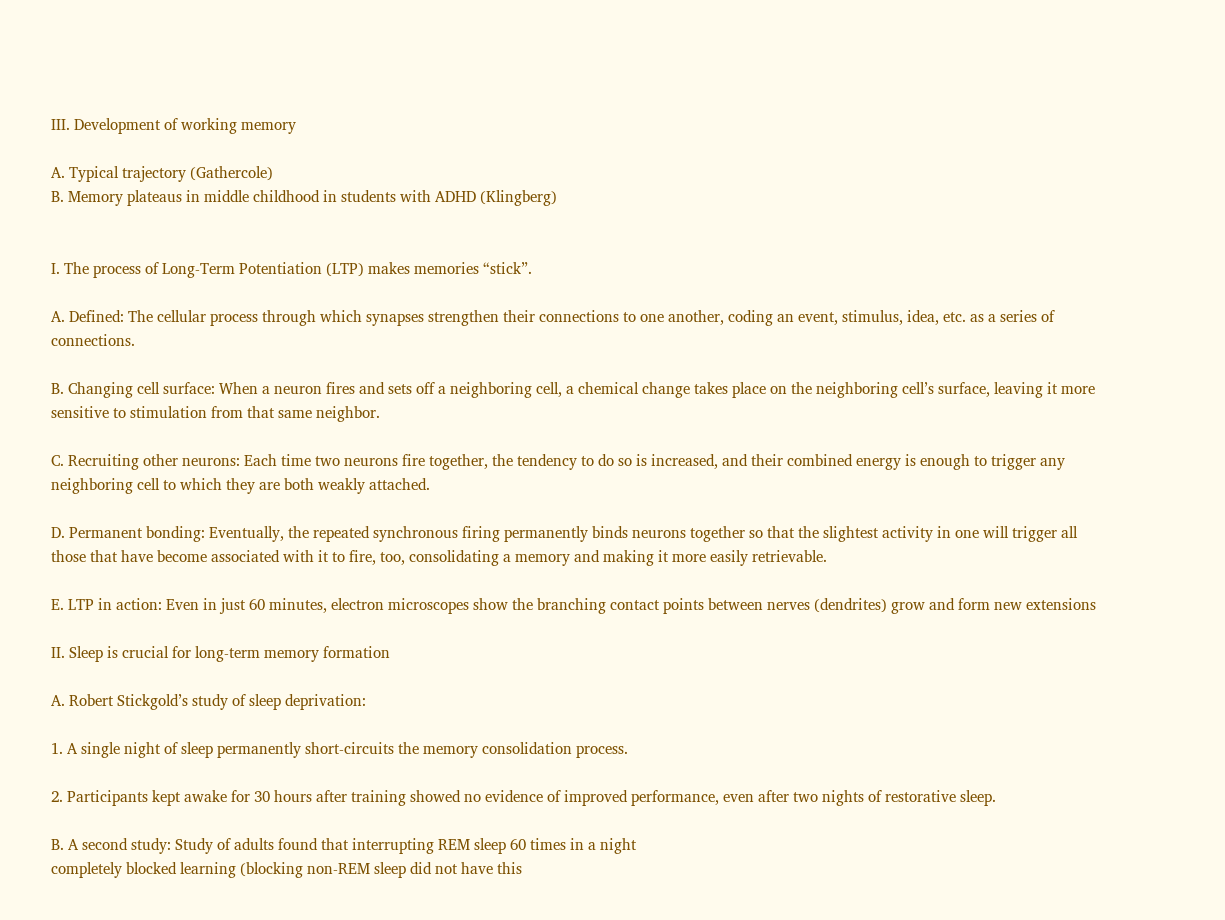III. Development of working memory

A. Typical trajectory (Gathercole)
B. Memory plateaus in middle childhood in students with ADHD (Klingberg)


I. The process of Long-Term Potentiation (LTP) makes memories “stick”.

A. Defined: The cellular process through which synapses strengthen their connections to one another, coding an event, stimulus, idea, etc. as a series of connections.

B. Changing cell surface: When a neuron fires and sets off a neighboring cell, a chemical change takes place on the neighboring cell’s surface, leaving it more sensitive to stimulation from that same neighbor.

C. Recruiting other neurons: Each time two neurons fire together, the tendency to do so is increased, and their combined energy is enough to trigger any neighboring cell to which they are both weakly attached.

D. Permanent bonding: Eventually, the repeated synchronous firing permanently binds neurons together so that the slightest activity in one will trigger all those that have become associated with it to fire, too, consolidating a memory and making it more easily retrievable.

E. LTP in action: Even in just 60 minutes, electron microscopes show the branching contact points between nerves (dendrites) grow and form new extensions

II. Sleep is crucial for long-term memory formation

A. Robert Stickgold’s study of sleep deprivation:

1. A single night of sleep permanently short-circuits the memory consolidation process.

2. Participants kept awake for 30 hours after training showed no evidence of improved performance, even after two nights of restorative sleep.

B. A second study: Study of adults found that interrupting REM sleep 60 times in a night
completely blocked learning (blocking non-REM sleep did not have this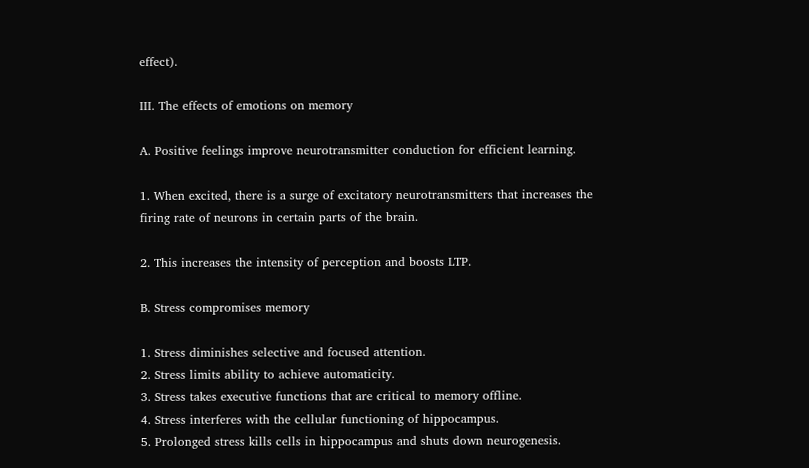effect).

III. The effects of emotions on memory

A. Positive feelings improve neurotransmitter conduction for efficient learning.

1. When excited, there is a surge of excitatory neurotransmitters that increases the
firing rate of neurons in certain parts of the brain.

2. This increases the intensity of perception and boosts LTP.

B. Stress compromises memory

1. Stress diminishes selective and focused attention.
2. Stress limits ability to achieve automaticity.
3. Stress takes executive functions that are critical to memory offline.
4. Stress interferes with the cellular functioning of hippocampus.
5. Prolonged stress kills cells in hippocampus and shuts down neurogenesis.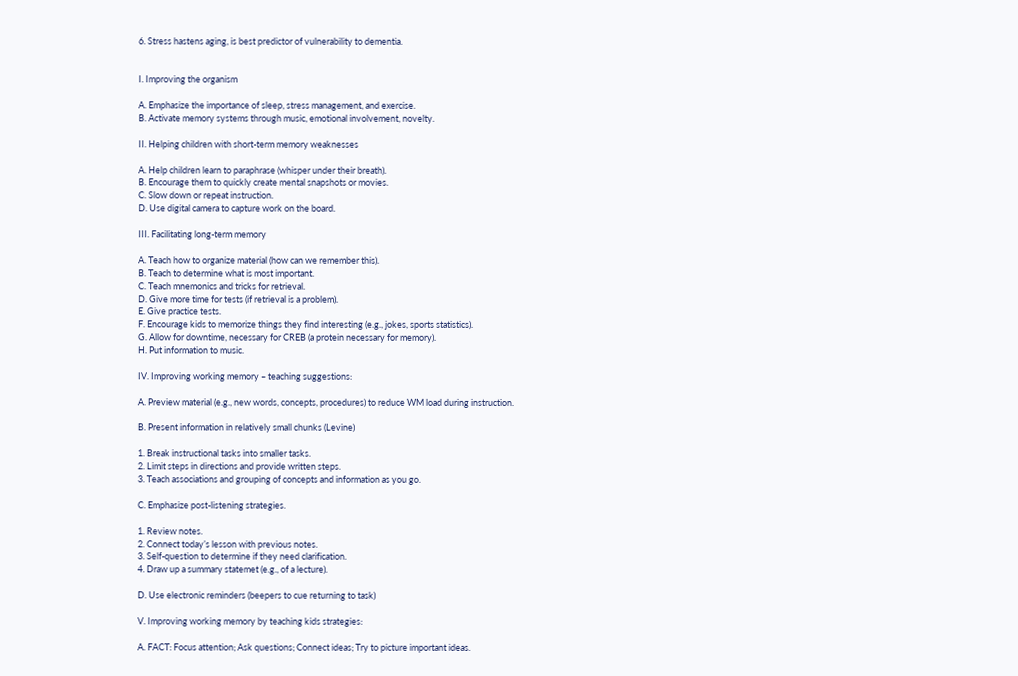6. Stress hastens aging, is best predictor of vulnerability to dementia.


I. Improving the organism

A. Emphasize the importance of sleep, stress management, and exercise.
B. Activate memory systems through music, emotional involvement, novelty.

II. Helping children with short-term memory weaknesses

A. Help children learn to paraphrase (whisper under their breath).
B. Encourage them to quickly create mental snapshots or movies.
C. Slow down or repeat instruction.
D. Use digital camera to capture work on the board.

III. Facilitating long-term memory

A. Teach how to organize material (how can we remember this).
B. Teach to determine what is most important.
C. Teach mnemonics and tricks for retrieval.
D. Give more time for tests (if retrieval is a problem).
E. Give practice tests.
F. Encourage kids to memorize things they find interesting (e.g., jokes, sports statistics).
G. Allow for downtime, necessary for CREB (a protein necessary for memory).
H. Put information to music.

IV. Improving working memory – teaching suggestions:

A. Preview material (e.g., new words, concepts, procedures) to reduce WM load during instruction.

B. Present information in relatively small chunks (Levine)

1. Break instructional tasks into smaller tasks.
2. Limit steps in directions and provide written steps.
3. Teach associations and grouping of concepts and information as you go.

C. Emphasize post-listening strategies.

1. Review notes.
2. Connect today’s lesson with previous notes.
3. Self-question to determine if they need clarification.
4. Draw up a summary statemet (e.g., of a lecture).

D. Use electronic reminders (beepers to cue returning to task)

V. Improving working memory by teaching kids strategies:

A. FACT: Focus attention; Ask questions; Connect ideas; Try to picture important ideas.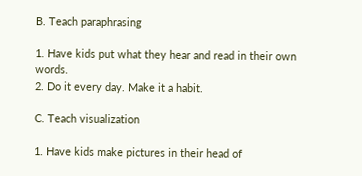B. Teach paraphrasing

1. Have kids put what they hear and read in their own words.
2. Do it every day. Make it a habit.

C. Teach visualization

1. Have kids make pictures in their head of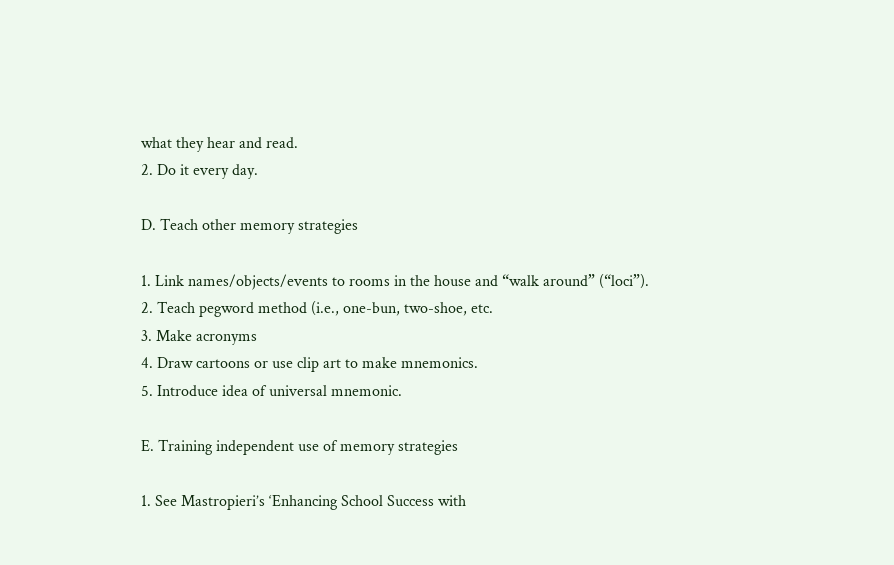what they hear and read.
2. Do it every day.

D. Teach other memory strategies

1. Link names/objects/events to rooms in the house and “walk around” (“loci”).
2. Teach pegword method (i.e., one-bun, two-shoe, etc.
3. Make acronyms
4. Draw cartoons or use clip art to make mnemonics.
5. Introduce idea of universal mnemonic.

E. Training independent use of memory strategies

1. See Mastropieri’s ‘Enhancing School Success with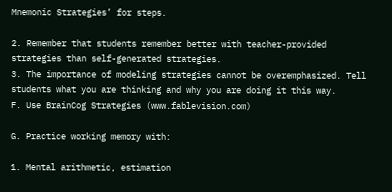Mnemonic Strategies’ for steps.

2. Remember that students remember better with teacher-provided strategies than self-generated strategies.
3. The importance of modeling strategies cannot be overemphasized. Tell students what you are thinking and why you are doing it this way.
F. Use BrainCog Strategies (www.fablevision.com)

G. Practice working memory with:

1. Mental arithmetic, estimation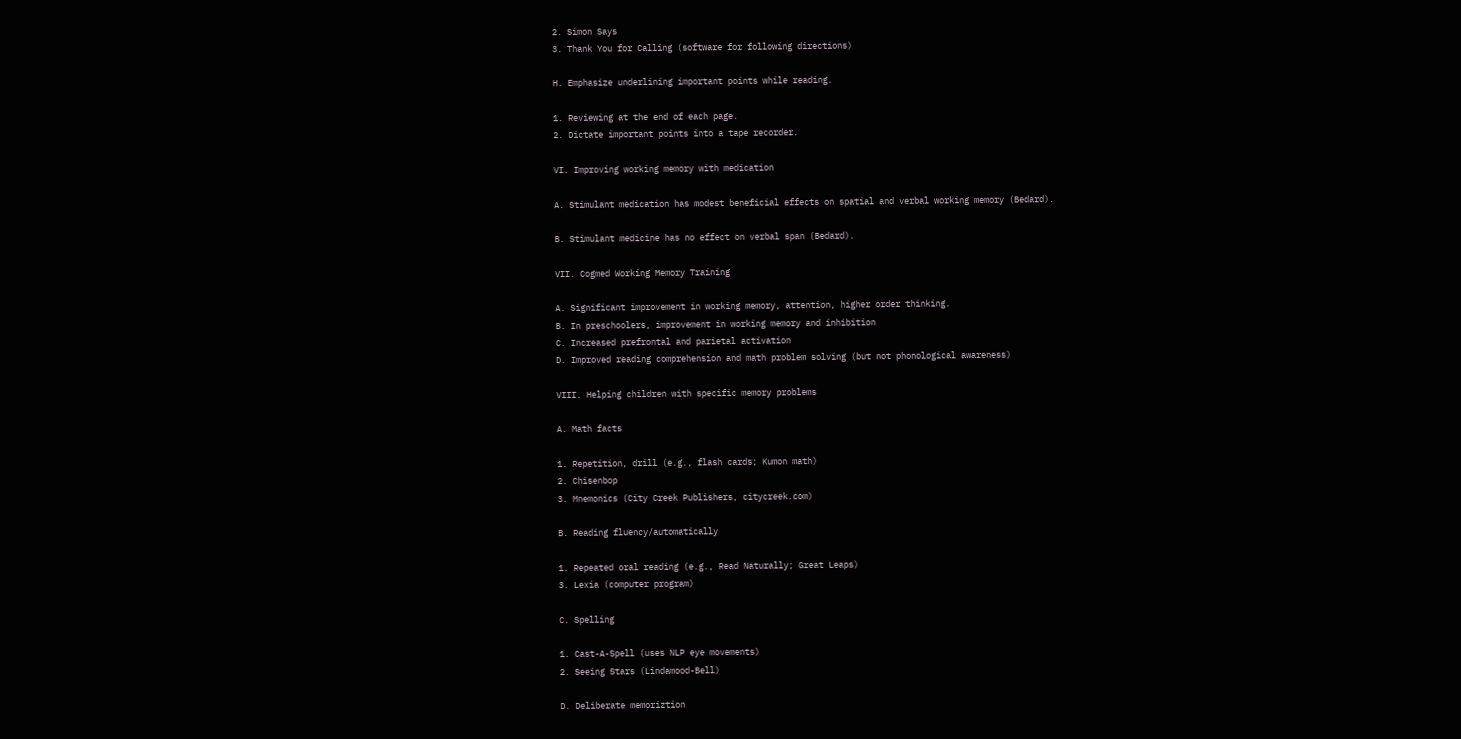2. Simon Says
3. Thank You for Calling (software for following directions)

H. Emphasize underlining important points while reading.

1. Reviewing at the end of each page.
2. Dictate important points into a tape recorder.

VI. Improving working memory with medication

A. Stimulant medication has modest beneficial effects on spatial and verbal working memory (Bedard).

B. Stimulant medicine has no effect on verbal span (Bedard).

VII. Cogmed Working Memory Training

A. Significant improvement in working memory, attention, higher order thinking.
B. In preschoolers, improvement in working memory and inhibition
C. Increased prefrontal and parietal activation
D. Improved reading comprehension and math problem solving (but not phonological awareness)

VIII. Helping children with specific memory problems

A. Math facts

1. Repetition, drill (e.g., flash cards; Kumon math)
2. Chisenbop
3. Mnemonics (City Creek Publishers, citycreek.com)

B. Reading fluency/automatically

1. Repeated oral reading (e.g., Read Naturally; Great Leaps)
3. Lexia (computer program)

C. Spelling

1. Cast-A-Spell (uses NLP eye movements)
2. Seeing Stars (Lindamood-Bell)

D. Deliberate memoriztion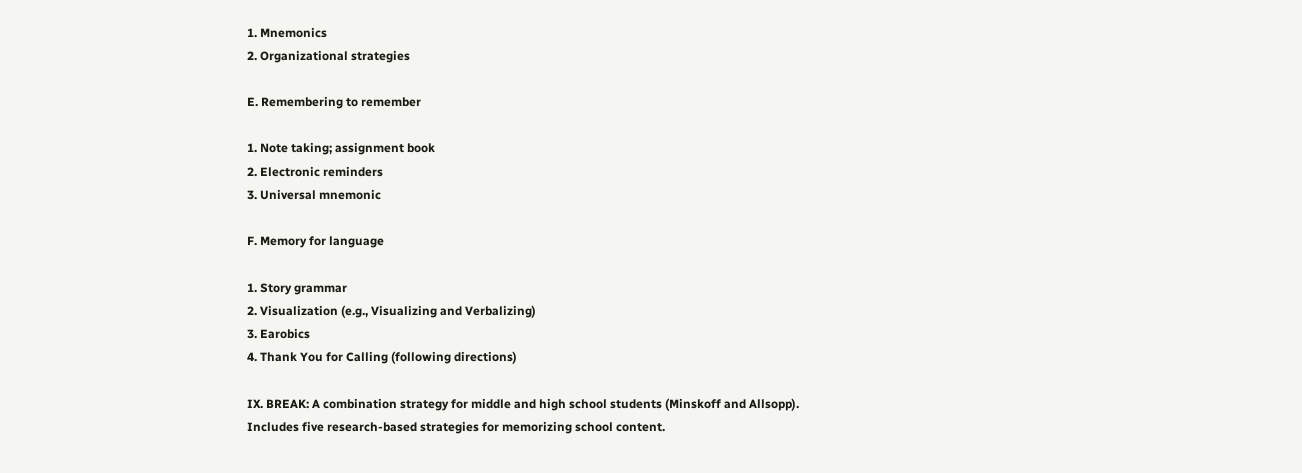1. Mnemonics
2. Organizational strategies

E. Remembering to remember

1. Note taking; assignment book
2. Electronic reminders
3. Universal mnemonic

F. Memory for language

1. Story grammar
2. Visualization (e.g., Visualizing and Verbalizing)
3. Earobics
4. Thank You for Calling (following directions)

IX. BREAK: A combination strategy for middle and high school students (Minskoff and Allsopp). Includes five research-based strategies for memorizing school content.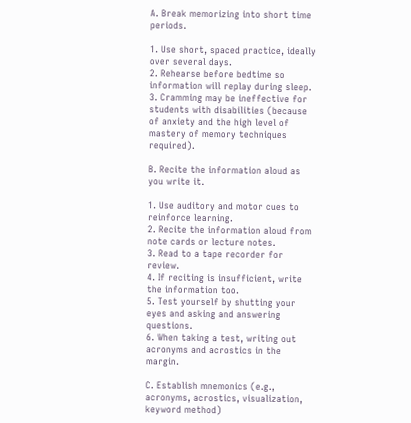A. Break memorizing into short time periods.

1. Use short, spaced practice, ideally over several days.
2. Rehearse before bedtime so information will replay during sleep.
3. Cramming may be ineffective for students with disabilities (because of anxiety and the high level of mastery of memory techniques required).

B. Recite the information aloud as you write it.

1. Use auditory and motor cues to reinforce learning.
2. Recite the information aloud from note cards or lecture notes.
3. Read to a tape recorder for review.
4. If reciting is insufficient, write the information too.
5. Test yourself by shutting your eyes and asking and answering questions.
6. When taking a test, writing out acronyms and acrostics in the margin.

C. Establish mnemonics (e.g., acronyms, acrostics, visualization, keyword method)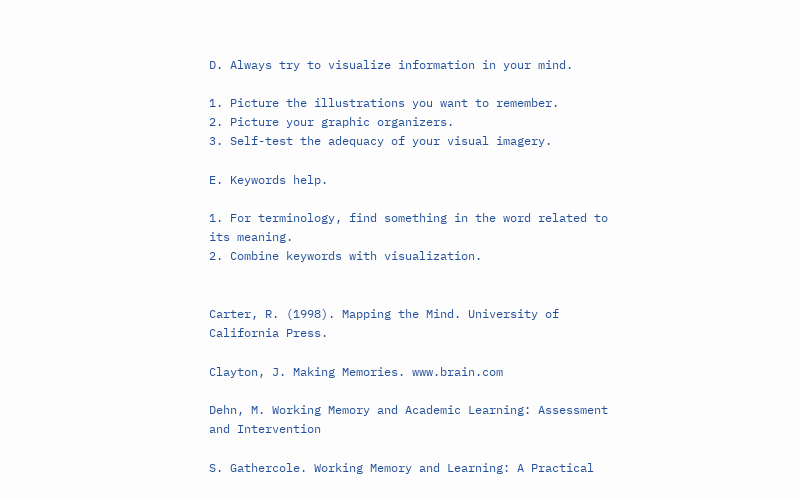D. Always try to visualize information in your mind.

1. Picture the illustrations you want to remember.
2. Picture your graphic organizers.
3. Self-test the adequacy of your visual imagery.

E. Keywords help.

1. For terminology, find something in the word related to its meaning.
2. Combine keywords with visualization.


Carter, R. (1998). Mapping the Mind. University of California Press.

Clayton, J. Making Memories. www.brain.com

Dehn, M. Working Memory and Academic Learning: Assessment and Intervention

S. Gathercole. Working Memory and Learning: A Practical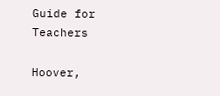Guide for Teachers

Hoover,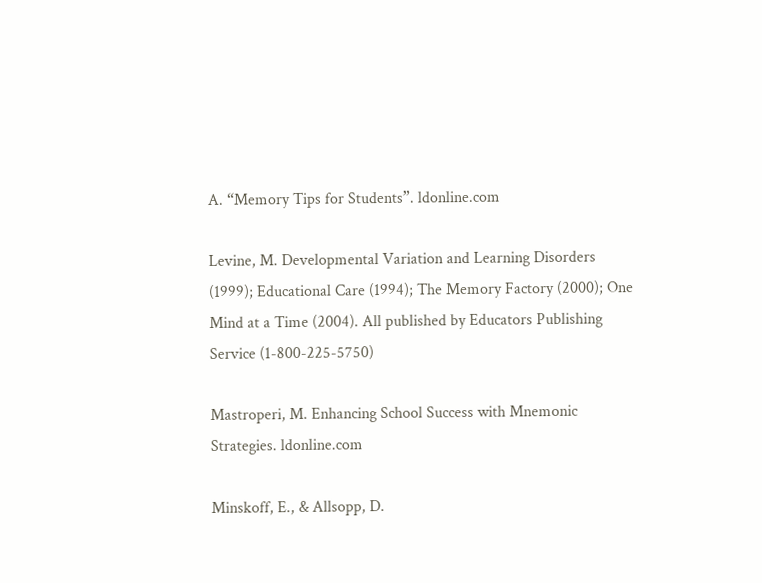A. “Memory Tips for Students”. ldonline.com

Levine, M. Developmental Variation and Learning Disorders (1999); Educational Care (1994); The Memory Factory (2000); One Mind at a Time (2004). All published by Educators Publishing Service (1-800-225-5750)

Mastroperi, M. Enhancing School Success with Mnemonic Strategies. ldonline.com

Minskoff, E., & Allsopp, D.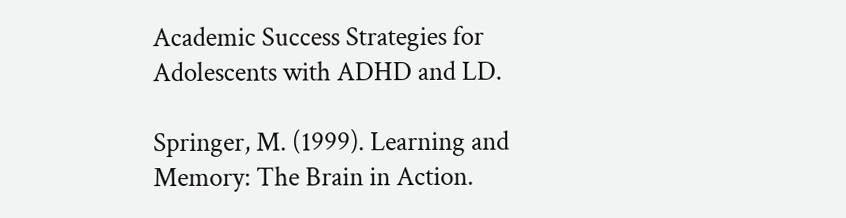Academic Success Strategies for Adolescents with ADHD and LD.

Springer, M. (1999). Learning and Memory: The Brain in Action.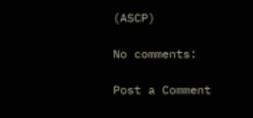(ASCP)

No comments:

Post a Comment